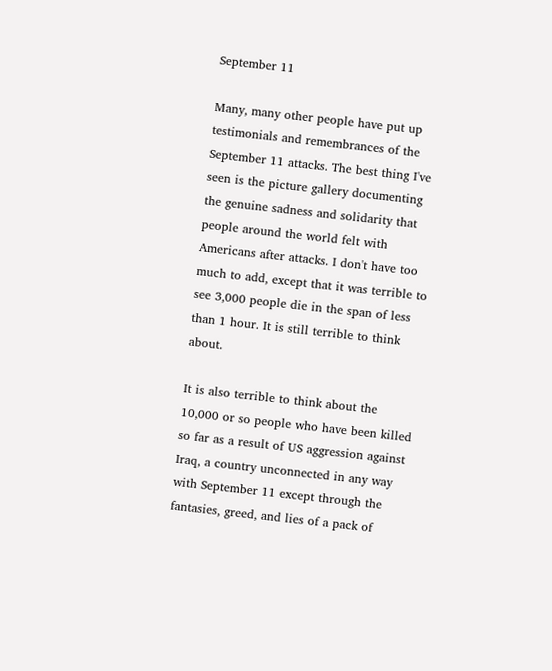September 11

Many, many other people have put up testimonials and remembrances of the September 11 attacks. The best thing I've seen is the picture gallery documenting the genuine sadness and solidarity that people around the world felt with Americans after attacks. I don't have too much to add, except that it was terrible to see 3,000 people die in the span of less than 1 hour. It is still terrible to think about.

It is also terrible to think about the 10,000 or so people who have been killed so far as a result of US aggression against Iraq, a country unconnected in any way with September 11 except through the fantasies, greed, and lies of a pack of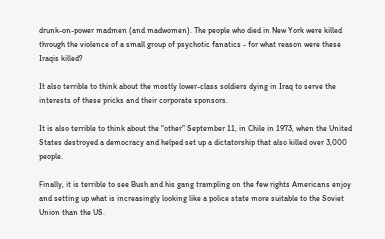drunk-on-power madmen (and madwomen). The people who died in New York were killed through the violence of a small group of psychotic fanatics - for what reason were these Iraqis killed?

It also terrible to think about the mostly lower-class soldiers dying in Iraq to serve the interests of these pricks and their corporate sponsors.

It is also terrible to think about the "other" September 11, in Chile in 1973, when the United States destroyed a democracy and helped set up a dictatorship that also killed over 3,000 people.

Finally, it is terrible to see Bush and his gang trampling on the few rights Americans enjoy and setting up what is increasingly looking like a police state more suitable to the Soviet Union than the US.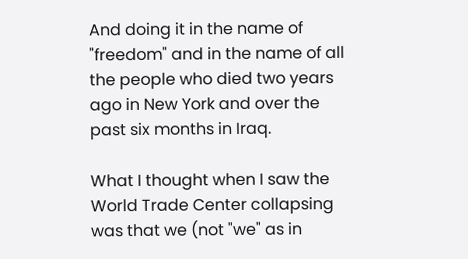And doing it in the name of "freedom" and in the name of all the people who died two years ago in New York and over the past six months in Iraq.

What I thought when I saw the World Trade Center collapsing was that we (not "we" as in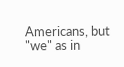Americans, but "we" as in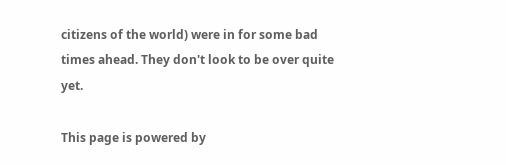citizens of the world) were in for some bad times ahead. They don't look to be over quite yet.

This page is powered by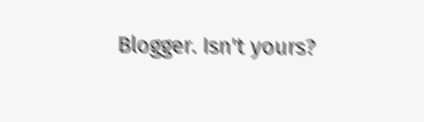Blogger. Isn't yours?